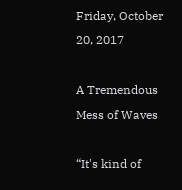Friday, October 20, 2017

A Tremendous Mess of Waves

“It's kind of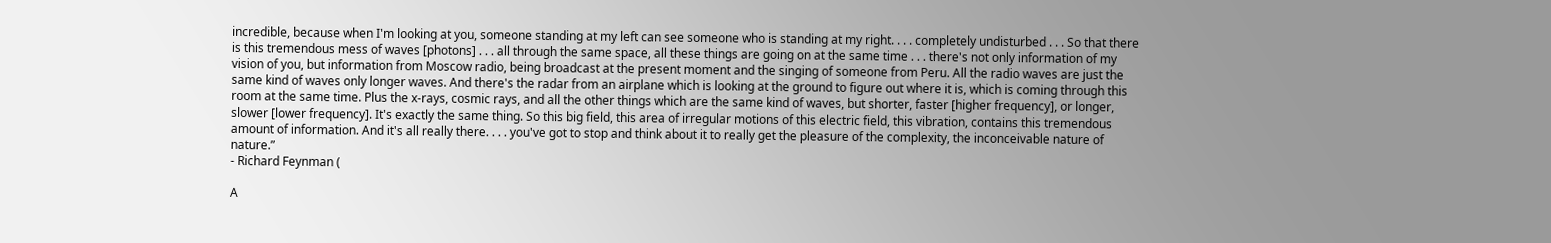incredible, because when I'm looking at you, someone standing at my left can see someone who is standing at my right. . . . completely undisturbed . . . So that there is this tremendous mess of waves [photons] . . . all through the same space, all these things are going on at the same time . . . there's not only information of my vision of you, but information from Moscow radio, being broadcast at the present moment and the singing of someone from Peru. All the radio waves are just the same kind of waves only longer waves. And there's the radar from an airplane which is looking at the ground to figure out where it is, which is coming through this room at the same time. Plus the x-rays, cosmic rays, and all the other things which are the same kind of waves, but shorter, faster [higher frequency], or longer, slower [lower frequency]. It's exactly the same thing. So this big field, this area of irregular motions of this electric field, this vibration, contains this tremendous amount of information. And it's all really there. . . . you've got to stop and think about it to really get the pleasure of the complexity, the inconceivable nature of nature.”
- Richard Feynman (

A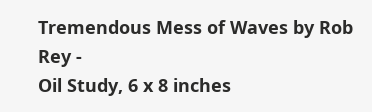Tremendous Mess of Waves by Rob Rey -
Oil Study, 6 x 8 inches